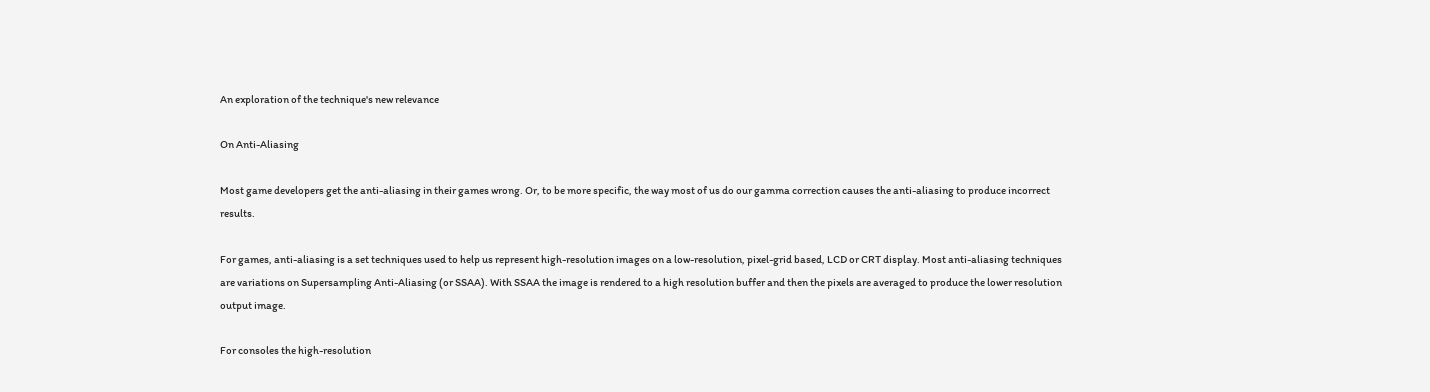An exploration of the technique's new relevance

On Anti-Aliasing

Most game developers get the anti-aliasing in their games wrong. Or, to be more specific, the way most of us do our gamma correction causes the anti-aliasing to produce incorrect results.

For games, anti-aliasing is a set techniques used to help us represent high-resolution images on a low-resolution, pixel-grid based, LCD or CRT display. Most anti-aliasing techniques are variations on Supersampling Anti-Aliasing (or SSAA). With SSAA the image is rendered to a high resolution buffer and then the pixels are averaged to produce the lower resolution output image.

For consoles the high-resolution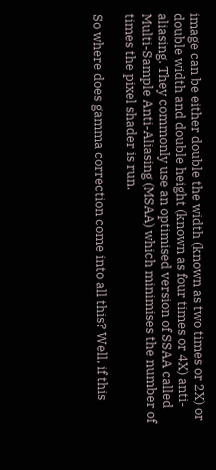image can be either double the width (known as two times or 2X) or double width and double height (known as four times or 4X) anti-aliasing. They commonly use an optimised version of SSAA called Multi-Sample Anti-Aliasing (MSAA) which minimises the number of times the pixel shader is run.

So where does gamma correction come into all this? Well, if this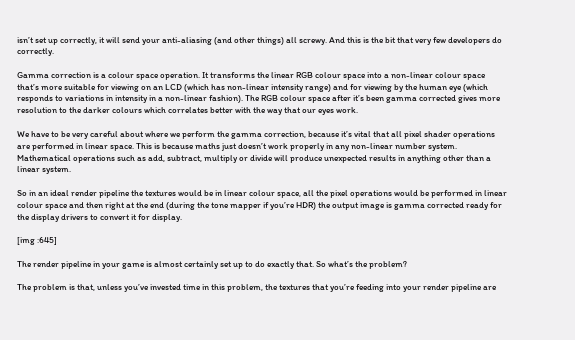isn’t set up correctly, it will send your anti-aliasing (and other things) all screwy. And this is the bit that very few developers do correctly.

Gamma correction is a colour space operation. It transforms the linear RGB colour space into a non-linear colour space that’s more suitable for viewing on an LCD (which has non-linear intensity range) and for viewing by the human eye (which responds to variations in intensity in a non-linear fashion). The RGB colour space after it’s been gamma corrected gives more resolution to the darker colours which correlates better with the way that our eyes work.

We have to be very careful about where we perform the gamma correction, because it’s vital that all pixel shader operations are performed in linear space. This is because maths just doesn’t work properly in any non-linear number system. Mathematical operations such as add, subtract, multiply or divide will produce unexpected results in anything other than a linear system.

So in an ideal render pipeline the textures would be in linear colour space, all the pixel operations would be performed in linear colour space and then right at the end (during the tone mapper if you’re HDR) the output image is gamma corrected ready for the display drivers to convert it for display.

[img :645]

The render pipeline in your game is almost certainly set up to do exactly that. So what’s the problem?

The problem is that, unless you’ve invested time in this problem, the textures that you’re feeding into your render pipeline are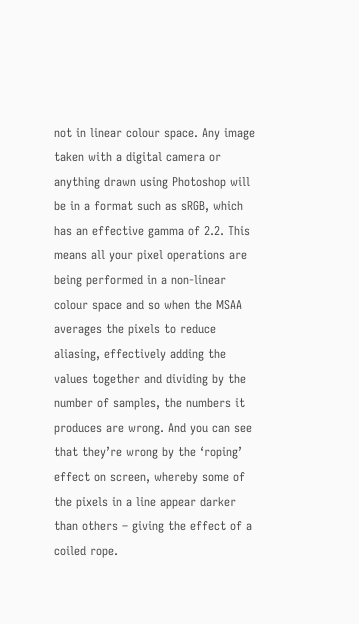not in linear colour space. Any image taken with a digital camera or anything drawn using Photoshop will be in a format such as sRGB, which has an effective gamma of 2.2. This means all your pixel operations are being performed in a non-linear colour space and so when the MSAA averages the pixels to reduce aliasing, effectively adding the values together and dividing by the number of samples, the numbers it produces are wrong. And you can see that they’re wrong by the ‘roping’ effect on screen, whereby some of the pixels in a line appear darker than others – giving the effect of a coiled rope.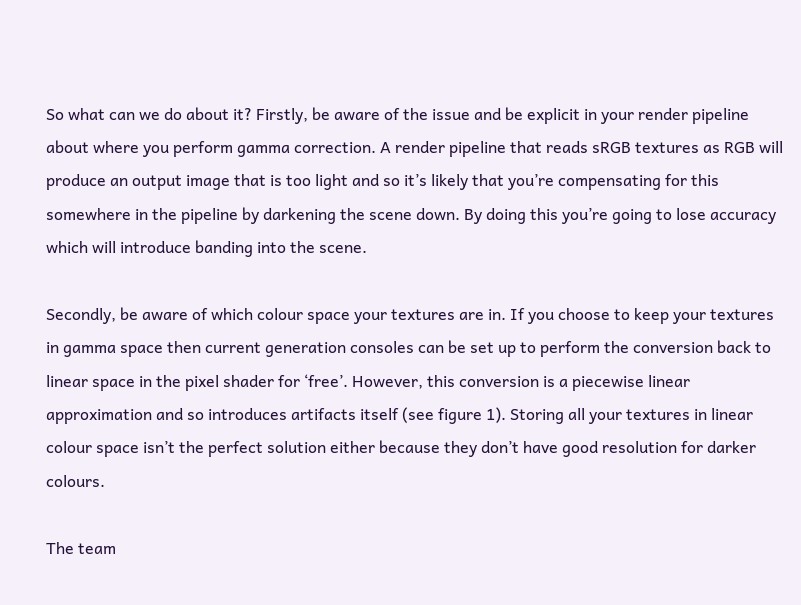So what can we do about it? Firstly, be aware of the issue and be explicit in your render pipeline about where you perform gamma correction. A render pipeline that reads sRGB textures as RGB will produce an output image that is too light and so it’s likely that you’re compensating for this somewhere in the pipeline by darkening the scene down. By doing this you’re going to lose accuracy which will introduce banding into the scene.

Secondly, be aware of which colour space your textures are in. If you choose to keep your textures in gamma space then current generation consoles can be set up to perform the conversion back to linear space in the pixel shader for ‘free’. However, this conversion is a piecewise linear approximation and so introduces artifacts itself (see figure 1). Storing all your textures in linear colour space isn’t the perfect solution either because they don’t have good resolution for darker colours.

The team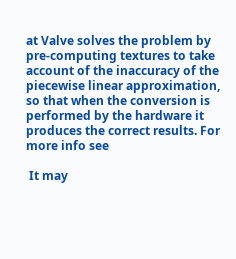at Valve solves the problem by pre-computing textures to take account of the inaccuracy of the piecewise linear approximation, so that when the conversion is performed by the hardware it produces the correct results. For more info see

 It may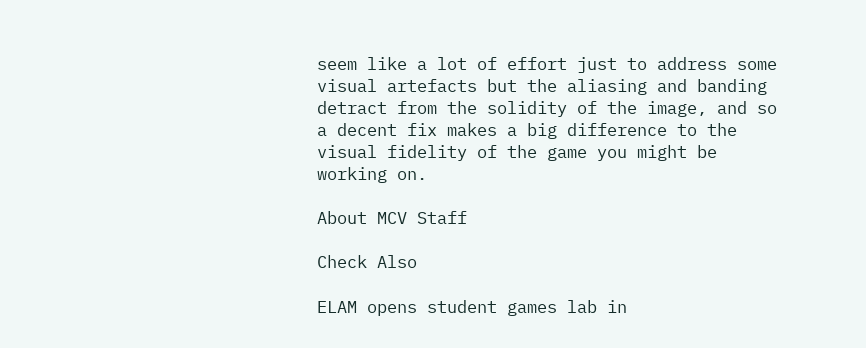seem like a lot of effort just to address some visual artefacts but the aliasing and banding detract from the solidity of the image, and so a decent fix makes a big difference to the visual fidelity of the game you might be working on.

About MCV Staff

Check Also

ELAM opens student games lab in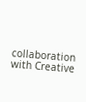collaboration with Creative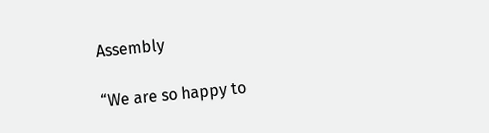Assembly

“We are so happy to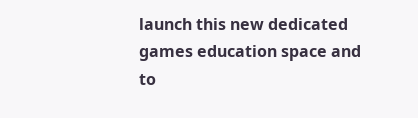launch this new dedicated games education space and to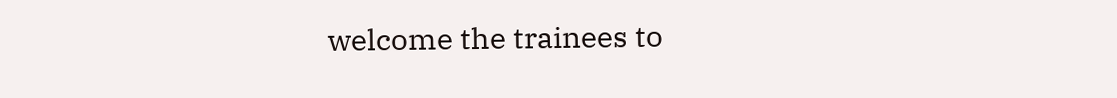welcome the trainees to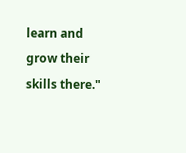learn and grow their skills there."